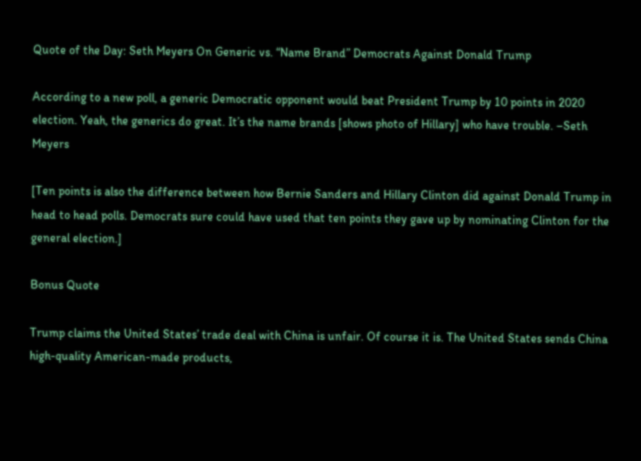Quote of the Day: Seth Meyers On Generic vs. “Name Brand” Democrats Against Donald Trump

According to a new poll, a generic Democratic opponent would beat President Trump by 10 points in 2020 election. Yeah, the generics do great. It’s the name brands [shows photo of Hillary] who have trouble. –Seth Meyers

[Ten points is also the difference between how Bernie Sanders and Hillary Clinton did against Donald Trump in head to head polls. Democrats sure could have used that ten points they gave up by nominating Clinton for the general election.]

Bonus Quote

Trump claims the United States’ trade deal with China is unfair. Of course it is. The United States sends China high-quality American-made products,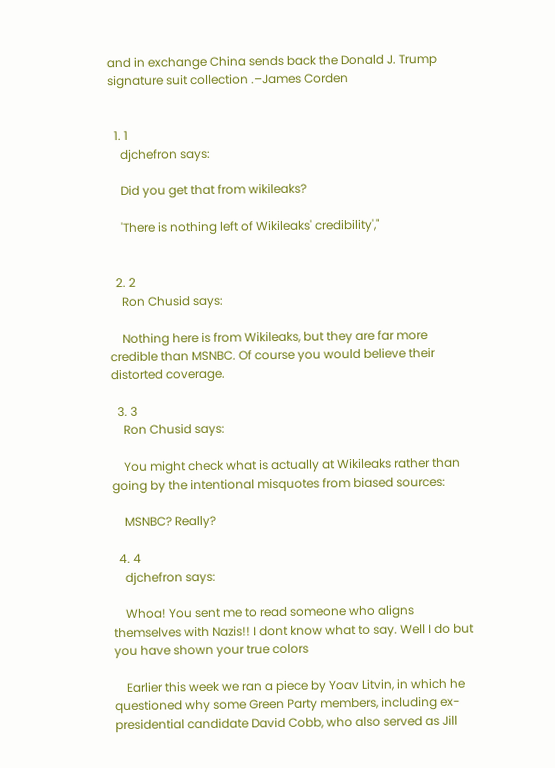and in exchange China sends back the Donald J. Trump signature suit collection .–James Corden


  1. 1
    djchefron says:

    Did you get that from wikileaks?

    'There is nothing left of Wikileaks' credibility',"


  2. 2
    Ron Chusid says:

    Nothing here is from Wikileaks, but they are far more credible than MSNBC. Of course you would believe their distorted coverage.

  3. 3
    Ron Chusid says:

    You might check what is actually at Wikileaks rather than going by the intentional misquotes from biased sources:

    MSNBC? Really?

  4. 4
    djchefron says:

    Whoa! You sent me to read someone who aligns themselves with Nazis!! I dont know what to say. Well I do but you have shown your true colors

    Earlier this week we ran a piece by Yoav Litvin, in which he questioned why some Green Party members, including ex-presidential candidate David Cobb, who also served as Jill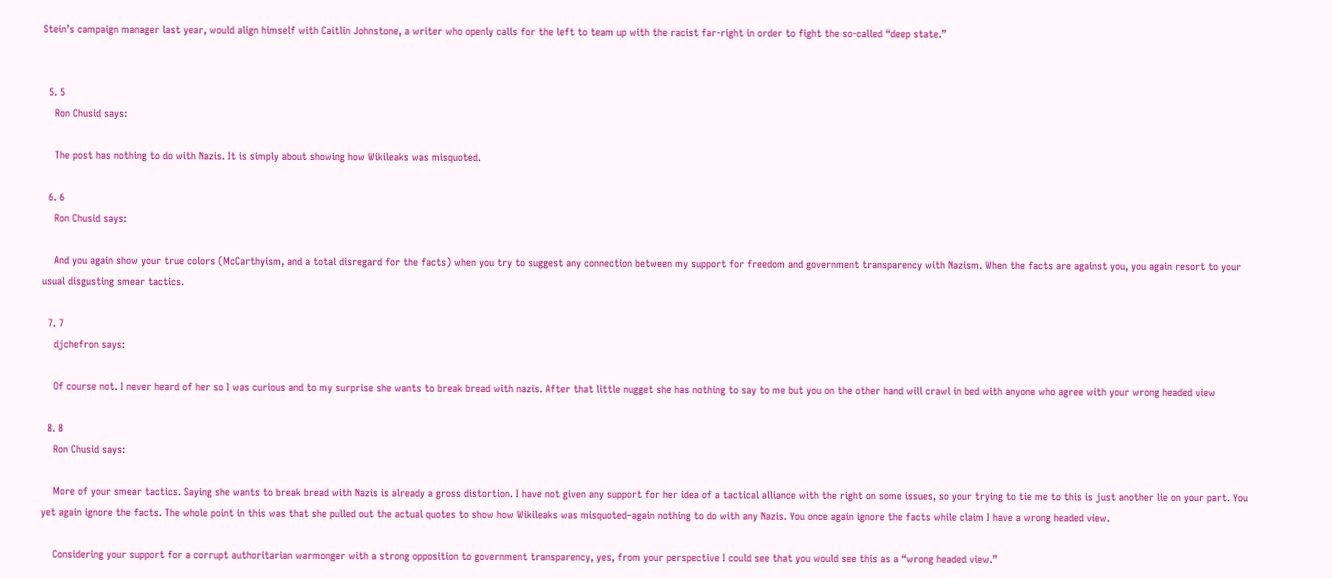Stein’s campaign manager last year, would align himself with Caitlin Johnstone, a writer who openly calls for the left to team up with the racist far-right in order to fight the so-called “deep state.”


  5. 5
    Ron Chusid says:

    The post has nothing to do with Nazis. It is simply about showing how Wikileaks was misquoted.

  6. 6
    Ron Chusid says:

    And you again show your true colors (McCarthyism, and a total disregard for the facts) when you try to suggest any connection between my support for freedom and government transparency with Nazism. When the facts are against you, you again resort to your usual disgusting smear tactics.

  7. 7
    djchefron says:

    Of course not. I never heard of her so I was curious and to my surprise she wants to break bread with nazis. After that little nugget she has nothing to say to me but you on the other hand will crawl in bed with anyone who agree with your wrong headed view

  8. 8
    Ron Chusid says:

    More of your smear tactics. Saying she wants to break bread with Nazis is already a gross distortion. I have not given any support for her idea of a tactical alliance with the right on some issues, so your trying to tie me to this is just another lie on your part. You yet again ignore the facts. The whole point in this was that she pulled out the actual quotes to show how Wikileaks was misquoted–again nothing to do with any Nazis. You once again ignore the facts while claim I have a wrong headed view.

    Considering your support for a corrupt authoritarian warmonger with a strong opposition to government transparency, yes, from your perspective I could see that you would see this as a “wrong headed view.”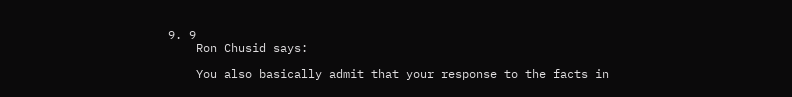9. 9
    Ron Chusid says:

    You also basically admit that your response to the facts in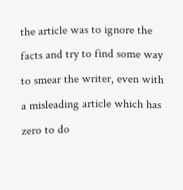the article was to ignore the facts and try to find some way to smear the writer, even with a misleading article which has zero to do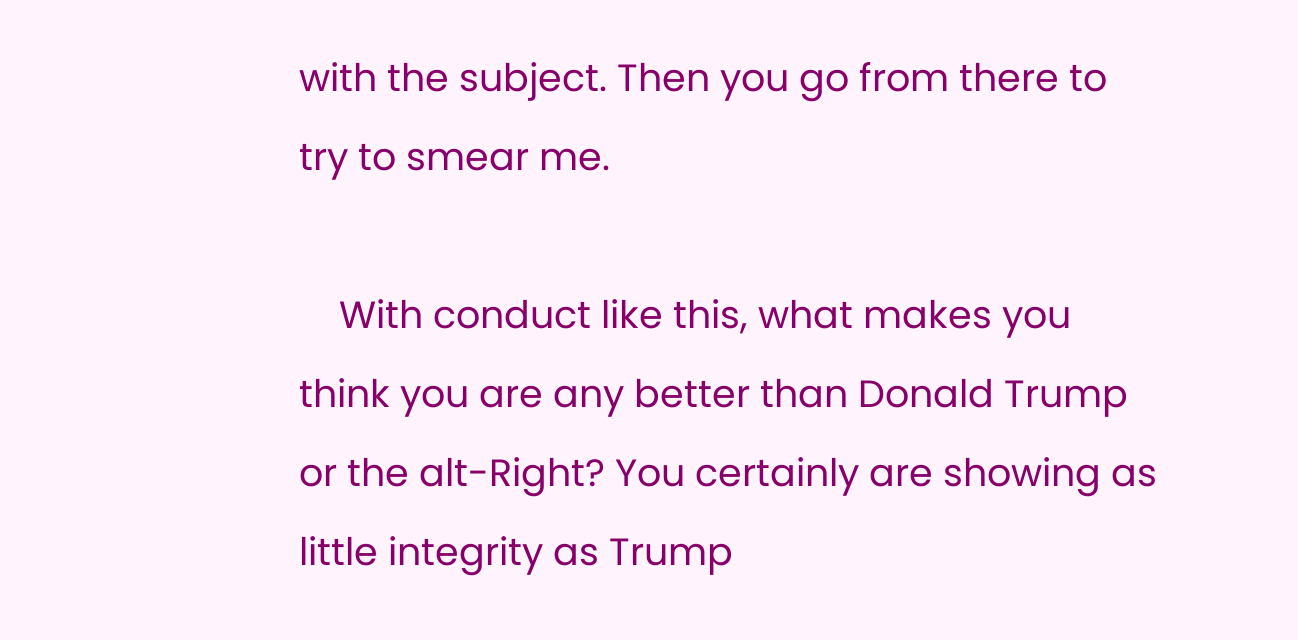with the subject. Then you go from there to try to smear me.

    With conduct like this, what makes you think you are any better than Donald Trump or the alt-Right? You certainly are showing as little integrity as Trump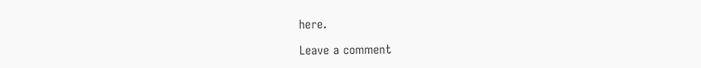here.

Leave a comment